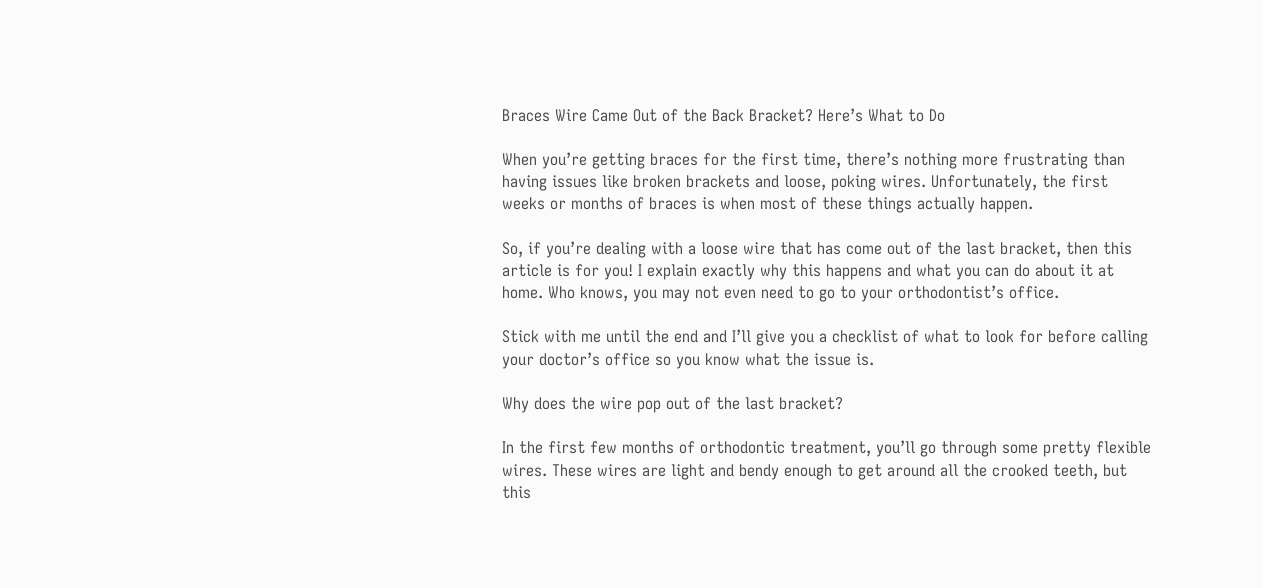Braces Wire Came Out of the Back Bracket? Here’s What to Do

When you’re getting braces for the first time, there’s nothing more frustrating than having issues like broken brackets and loose, poking wires. Unfortunately, the first weeks or months of braces is when most of these things actually happen.

So, if you’re dealing with a loose wire that has come out of the last bracket, then this article is for you! I explain exactly why this happens and what you can do about it at home. Who knows, you may not even need to go to your orthodontist’s office.

Stick with me until the end and I’ll give you a checklist of what to look for before calling your doctor’s office so you know what the issue is.

Why does the wire pop out of the last bracket?

In the first few months of orthodontic treatment, you’ll go through some pretty flexible wires. These wires are light and bendy enough to get around all the crooked teeth, but this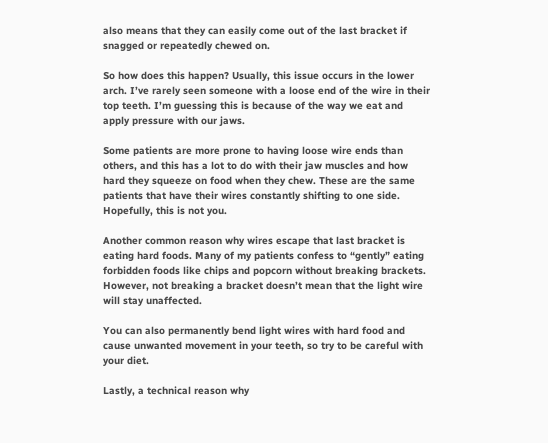also means that they can easily come out of the last bracket if snagged or repeatedly chewed on.

So how does this happen? Usually, this issue occurs in the lower arch. I’ve rarely seen someone with a loose end of the wire in their top teeth. I’m guessing this is because of the way we eat and apply pressure with our jaws.

Some patients are more prone to having loose wire ends than others, and this has a lot to do with their jaw muscles and how hard they squeeze on food when they chew. These are the same patients that have their wires constantly shifting to one side. Hopefully, this is not you.

Another common reason why wires escape that last bracket is eating hard foods. Many of my patients confess to “gently” eating forbidden foods like chips and popcorn without breaking brackets. However, not breaking a bracket doesn’t mean that the light wire will stay unaffected.

You can also permanently bend light wires with hard food and cause unwanted movement in your teeth, so try to be careful with your diet.

Lastly, a technical reason why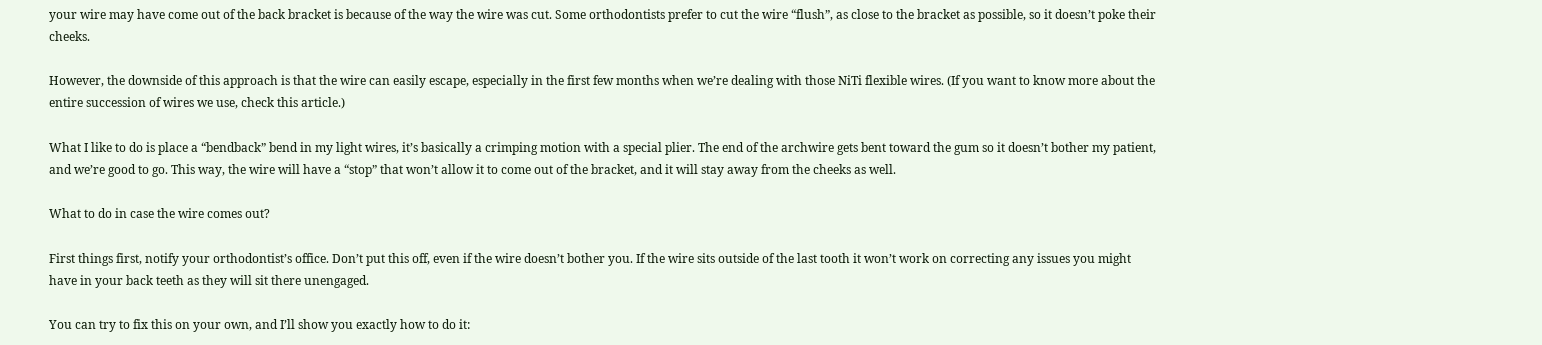your wire may have come out of the back bracket is because of the way the wire was cut. Some orthodontists prefer to cut the wire “flush”, as close to the bracket as possible, so it doesn’t poke their cheeks.

However, the downside of this approach is that the wire can easily escape, especially in the first few months when we’re dealing with those NiTi flexible wires. (If you want to know more about the entire succession of wires we use, check this article.)

What I like to do is place a “bendback” bend in my light wires, it’s basically a crimping motion with a special plier. The end of the archwire gets bent toward the gum so it doesn’t bother my patient, and we’re good to go. This way, the wire will have a “stop” that won’t allow it to come out of the bracket, and it will stay away from the cheeks as well.

What to do in case the wire comes out?

First things first, notify your orthodontist’s office. Don’t put this off, even if the wire doesn’t bother you. If the wire sits outside of the last tooth it won’t work on correcting any issues you might have in your back teeth as they will sit there unengaged.

You can try to fix this on your own, and I’ll show you exactly how to do it: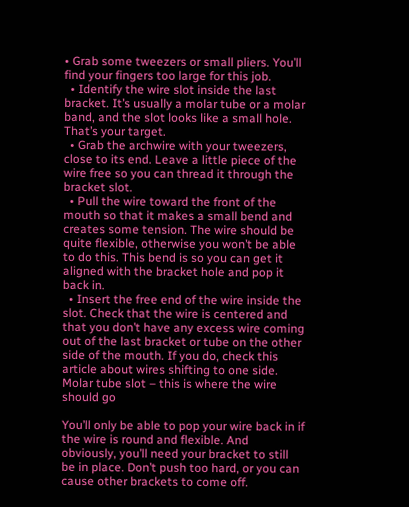• Grab some tweezers or small pliers. You’ll find your fingers too large for this job.
  • Identify the wire slot inside the last bracket. It’s usually a molar tube or a molar band, and the slot looks like a small hole. That’s your target.
  • Grab the archwire with your tweezers, close to its end. Leave a little piece of the wire free so you can thread it through the bracket slot.
  • Pull the wire toward the front of the mouth so that it makes a small bend and creates some tension. The wire should be quite flexible, otherwise you won’t be able to do this. This bend is so you can get it aligned with the bracket hole and pop it back in.
  • Insert the free end of the wire inside the slot. Check that the wire is centered and that you don’t have any excess wire coming out of the last bracket or tube on the other side of the mouth. If you do, check this article about wires shifting to one side.
Molar tube slot – this is where the wire should go

You’ll only be able to pop your wire back in if the wire is round and flexible. And obviously, you’ll need your bracket to still be in place. Don’t push too hard, or you can cause other brackets to come off.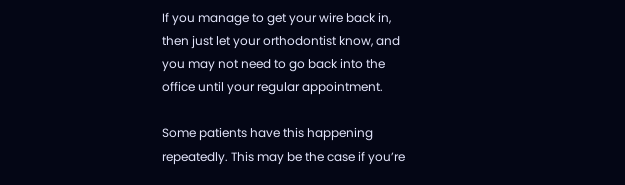If you manage to get your wire back in, then just let your orthodontist know, and you may not need to go back into the office until your regular appointment.

Some patients have this happening repeatedly. This may be the case if you’re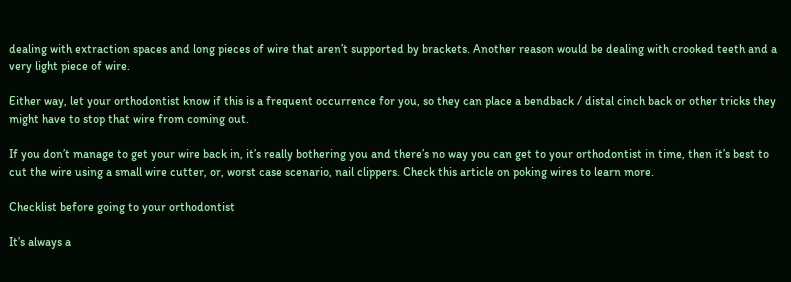dealing with extraction spaces and long pieces of wire that aren’t supported by brackets. Another reason would be dealing with crooked teeth and a very light piece of wire.

Either way, let your orthodontist know if this is a frequent occurrence for you, so they can place a bendback / distal cinch back or other tricks they might have to stop that wire from coming out.

If you don’t manage to get your wire back in, it’s really bothering you and there’s no way you can get to your orthodontist in time, then it’s best to cut the wire using a small wire cutter, or, worst case scenario, nail clippers. Check this article on poking wires to learn more.

Checklist before going to your orthodontist

It’s always a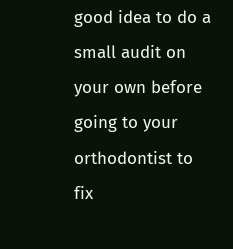good idea to do a small audit on your own before going to your orthodontist to fix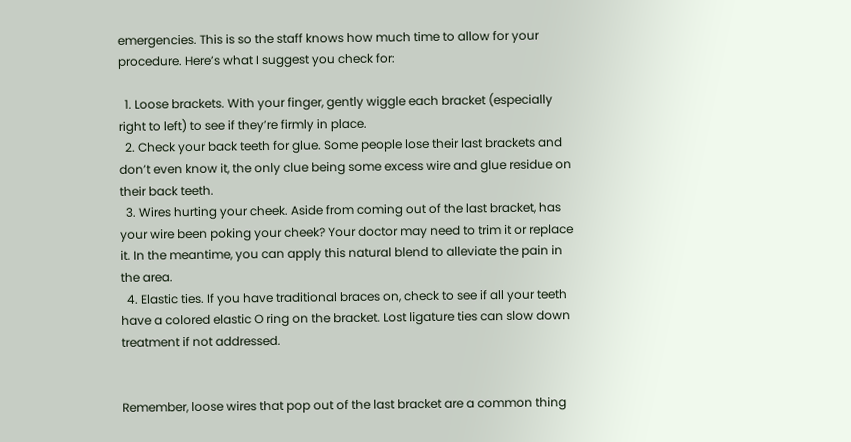emergencies. This is so the staff knows how much time to allow for your procedure. Here’s what I suggest you check for:

  1. Loose brackets. With your finger, gently wiggle each bracket (especially right to left) to see if they’re firmly in place.
  2. Check your back teeth for glue. Some people lose their last brackets and don’t even know it, the only clue being some excess wire and glue residue on their back teeth.
  3. Wires hurting your cheek. Aside from coming out of the last bracket, has your wire been poking your cheek? Your doctor may need to trim it or replace it. In the meantime, you can apply this natural blend to alleviate the pain in the area.
  4. Elastic ties. If you have traditional braces on, check to see if all your teeth have a colored elastic O ring on the bracket. Lost ligature ties can slow down treatment if not addressed.


Remember, loose wires that pop out of the last bracket are a common thing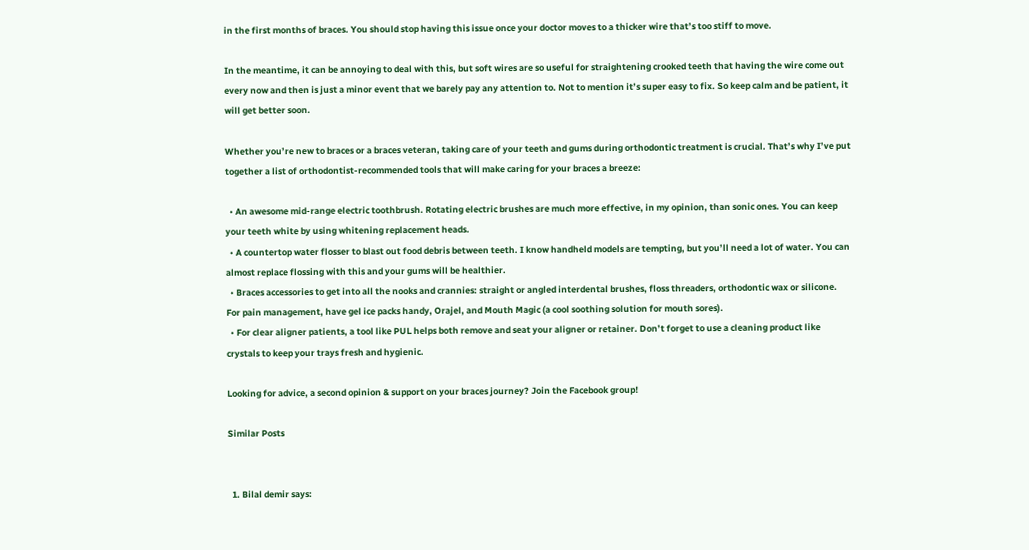in the first months of braces. You should stop having this issue once your doctor moves to a thicker wire that’s too stiff to move.

In the meantime, it can be annoying to deal with this, but soft wires are so useful for straightening crooked teeth that having the wire come out every now and then is just a minor event that we barely pay any attention to. Not to mention it’s super easy to fix. So keep calm and be patient, it will get better soon.

Whether you’re new to braces or a braces veteran, taking care of your teeth and gums during orthodontic treatment is crucial. That’s why I’ve put together a list of orthodontist-recommended tools that will make caring for your braces a breeze:

  • An awesome mid-range electric toothbrush. Rotating electric brushes are much more effective, in my opinion, than sonic ones. You can keep your teeth white by using whitening replacement heads.
  • A countertop water flosser to blast out food debris between teeth. I know handheld models are tempting, but you’ll need a lot of water. You can almost replace flossing with this and your gums will be healthier.
  • Braces accessories to get into all the nooks and crannies: straight or angled interdental brushes, floss threaders, orthodontic wax or silicone. For pain management, have gel ice packs handy, Orajel, and Mouth Magic (a cool soothing solution for mouth sores).
  • For clear aligner patients, a tool like PUL helps both remove and seat your aligner or retainer. Don’t forget to use a cleaning product like crystals to keep your trays fresh and hygienic.

Looking for advice, a second opinion & support on your braces journey? Join the Facebook group!

Similar Posts


  1. Bilal demir says: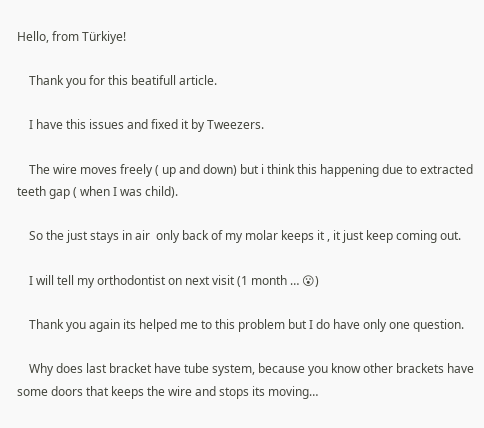Hello, from Türkiye!

    Thank you for this beatifull article.

    I have this issues and fixed it by Tweezers.

    The wire moves freely ( up and down) but i think this happening due to extracted teeth gap ( when I was child).

    So the just stays in air  only back of my molar keeps it , it just keep coming out.

    I will tell my orthodontist on next visit (1 month … 😮)

    Thank you again its helped me to this problem but I do have only one question.

    Why does last bracket have tube system, because you know other brackets have some doors that keeps the wire and stops its moving…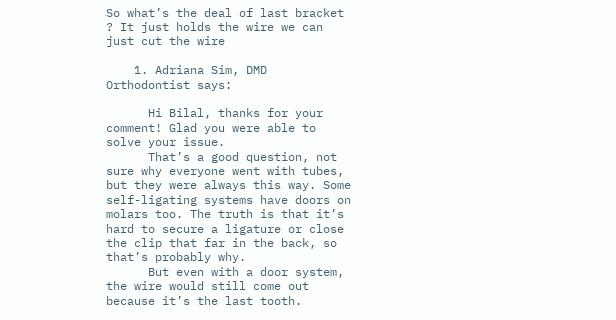So what’s the deal of last bracket ? It just holds the wire we can just cut the wire

    1. Adriana Sim, DMD Orthodontist says:

      Hi Bilal, thanks for your comment! Glad you were able to solve your issue.
      That’s a good question, not sure why everyone went with tubes, but they were always this way. Some self-ligating systems have doors on molars too. The truth is that it’s hard to secure a ligature or close the clip that far in the back, so that’s probably why.
      But even with a door system, the wire would still come out because it’s the last tooth.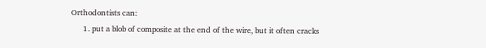Orthodontists can:
      1. put a blob of composite at the end of the wire, but it often cracks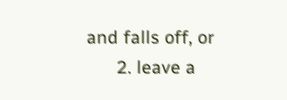and falls off, or
      2. leave a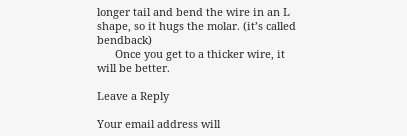longer tail and bend the wire in an L shape, so it hugs the molar. (it’s called bendback)
      Once you get to a thicker wire, it will be better.

Leave a Reply

Your email address will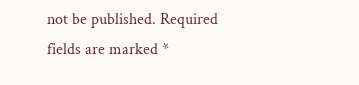not be published. Required fields are marked *